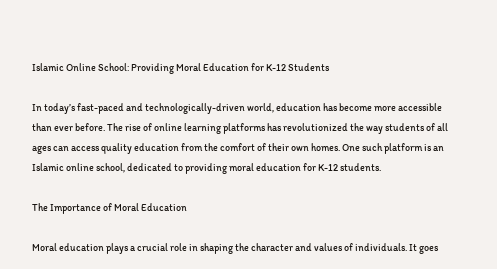Islamic Online School: Providing Moral Education for K-12 Students

In today’s fast-paced and technologically-driven world, education has become more accessible than ever before. The rise of online learning platforms has revolutionized the way students of all ages can access quality education from the comfort of their own homes. One such platform is an Islamic online school, dedicated to providing moral education for K-12 students.

The Importance of Moral Education

Moral education plays a crucial role in shaping the character and values of individuals. It goes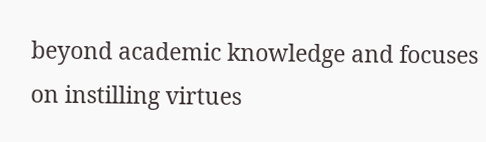beyond academic knowledge and focuses on instilling virtues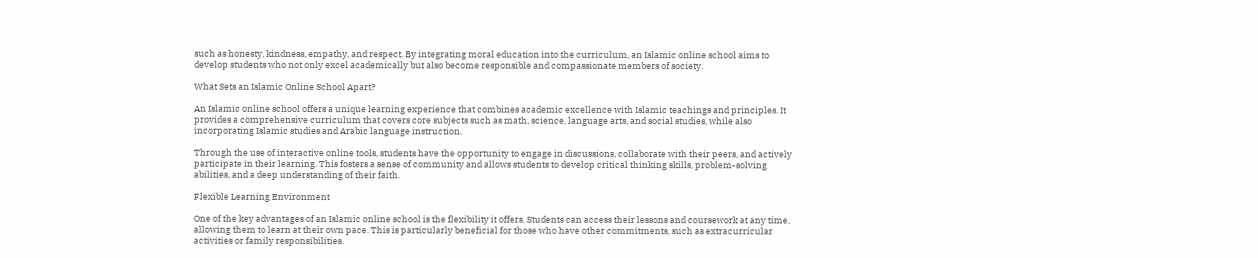such as honesty, kindness, empathy, and respect. By integrating moral education into the curriculum, an Islamic online school aims to develop students who not only excel academically but also become responsible and compassionate members of society.

What Sets an Islamic Online School Apart?

An Islamic online school offers a unique learning experience that combines academic excellence with Islamic teachings and principles. It provides a comprehensive curriculum that covers core subjects such as math, science, language arts, and social studies, while also incorporating Islamic studies and Arabic language instruction.

Through the use of interactive online tools, students have the opportunity to engage in discussions, collaborate with their peers, and actively participate in their learning. This fosters a sense of community and allows students to develop critical thinking skills, problem-solving abilities, and a deep understanding of their faith.

Flexible Learning Environment

One of the key advantages of an Islamic online school is the flexibility it offers. Students can access their lessons and coursework at any time, allowing them to learn at their own pace. This is particularly beneficial for those who have other commitments, such as extracurricular activities or family responsibilities.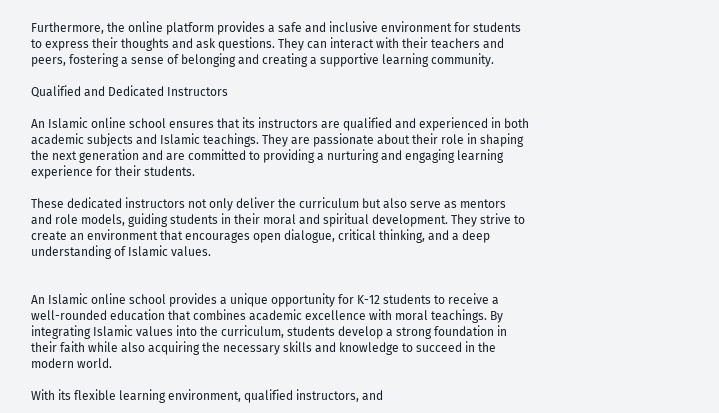Furthermore, the online platform provides a safe and inclusive environment for students to express their thoughts and ask questions. They can interact with their teachers and peers, fostering a sense of belonging and creating a supportive learning community.

Qualified and Dedicated Instructors

An Islamic online school ensures that its instructors are qualified and experienced in both academic subjects and Islamic teachings. They are passionate about their role in shaping the next generation and are committed to providing a nurturing and engaging learning experience for their students.

These dedicated instructors not only deliver the curriculum but also serve as mentors and role models, guiding students in their moral and spiritual development. They strive to create an environment that encourages open dialogue, critical thinking, and a deep understanding of Islamic values.


An Islamic online school provides a unique opportunity for K-12 students to receive a well-rounded education that combines academic excellence with moral teachings. By integrating Islamic values into the curriculum, students develop a strong foundation in their faith while also acquiring the necessary skills and knowledge to succeed in the modern world.

With its flexible learning environment, qualified instructors, and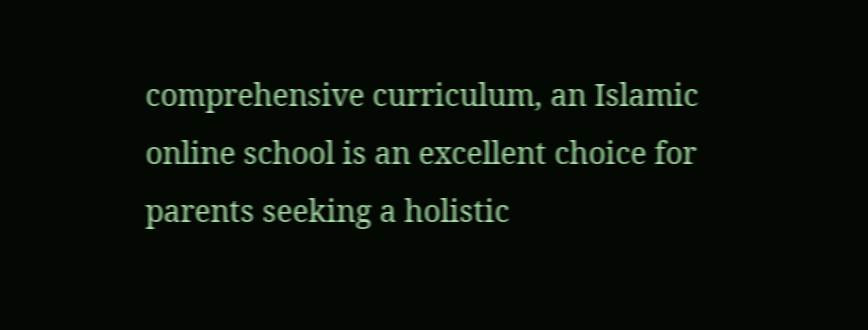comprehensive curriculum, an Islamic online school is an excellent choice for parents seeking a holistic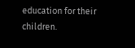education for their children.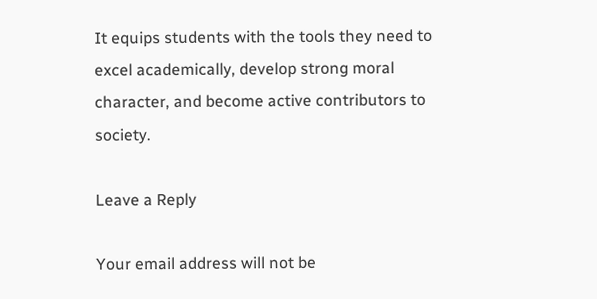It equips students with the tools they need to excel academically, develop strong moral character, and become active contributors to society.

Leave a Reply

Your email address will not be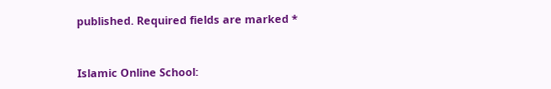published. Required fields are marked *


Islamic Online School: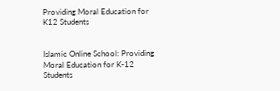Providing Moral Education for K12 Students


Islamic Online School: Providing Moral Education for K-12 Students